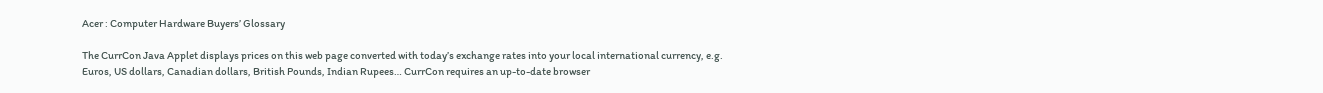Acer : Computer Hardware Buyers’ Glossary

The CurrCon Java Applet displays prices on this web page converted with today’s exchange rates into your local international currency, e.g. Euros, US dollars, Canadian dollars, British Pounds, Indian Rupees… CurrCon requires an up-to-date browser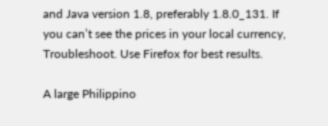and Java version 1.8, preferably 1.8.0_131. If you can’t see the prices in your local currency, Troubleshoot. Use Firefox for best results.

A large Philippino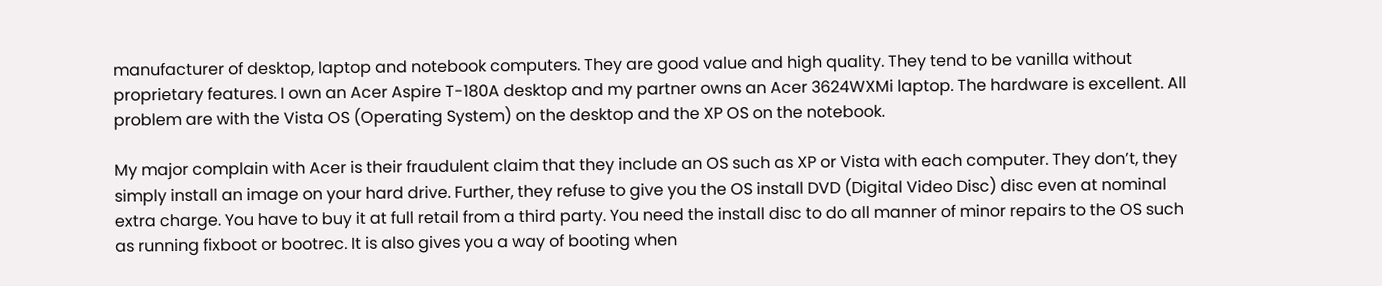manufacturer of desktop, laptop and notebook computers. They are good value and high quality. They tend to be vanilla without proprietary features. I own an Acer Aspire T-180A desktop and my partner owns an Acer 3624WXMi laptop. The hardware is excellent. All problem are with the Vista OS (Operating System) on the desktop and the XP OS on the notebook.

My major complain with Acer is their fraudulent claim that they include an OS such as XP or Vista with each computer. They don’t, they simply install an image on your hard drive. Further, they refuse to give you the OS install DVD (Digital Video Disc) disc even at nominal extra charge. You have to buy it at full retail from a third party. You need the install disc to do all manner of minor repairs to the OS such as running fixboot or bootrec. It is also gives you a way of booting when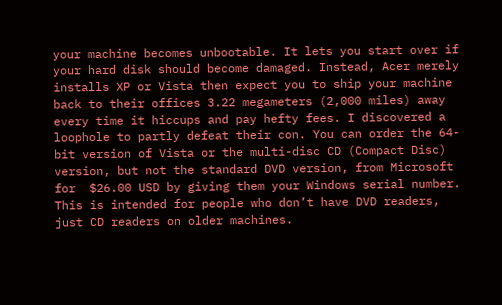your machine becomes unbootable. It lets you start over if your hard disk should become damaged. Instead, Acer merely installs XP or Vista then expect you to ship your machine back to their offices 3.22 megameters (2,000 miles) away every time it hiccups and pay hefty fees. I discovered a loophole to partly defeat their con. You can order the 64-bit version of Vista or the multi-disc CD (Compact Disc) version, but not the standard DVD version, from Microsoft for  $26.00 USD by giving them your Windows serial number. This is intended for people who don’t have DVD readers, just CD readers on older machines.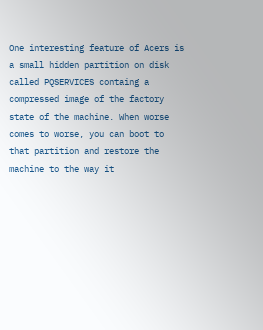One interesting feature of Acers is a small hidden partition on disk called PQSERVICES containg a compressed image of the factory state of the machine. When worse comes to worse, you can boot to that partition and restore the machine to the way it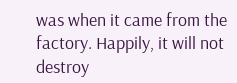was when it came from the factory. Happily, it will not destroy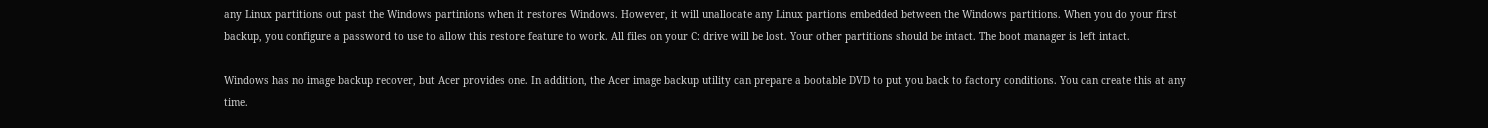any Linux partitions out past the Windows partinions when it restores Windows. However, it will unallocate any Linux partions embedded between the Windows partitions. When you do your first backup, you configure a password to use to allow this restore feature to work. All files on your C: drive will be lost. Your other partitions should be intact. The boot manager is left intact.

Windows has no image backup recover, but Acer provides one. In addition, the Acer image backup utility can prepare a bootable DVD to put you back to factory conditions. You can create this at any time.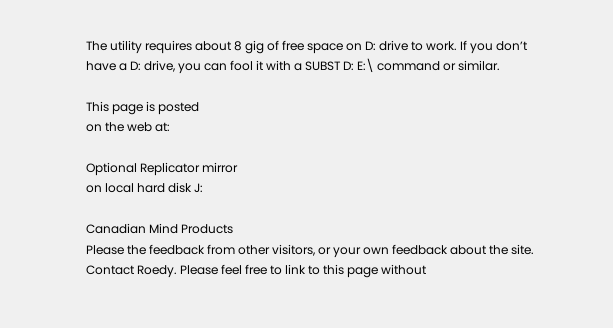The utility requires about 8 gig of free space on D: drive to work. If you don’t have a D: drive, you can fool it with a SUBST D: E:\ command or similar.

This page is posted
on the web at:

Optional Replicator mirror
on local hard disk J:

Canadian Mind Products
Please the feedback from other visitors, or your own feedback about the site.
Contact Roedy. Please feel free to link to this page without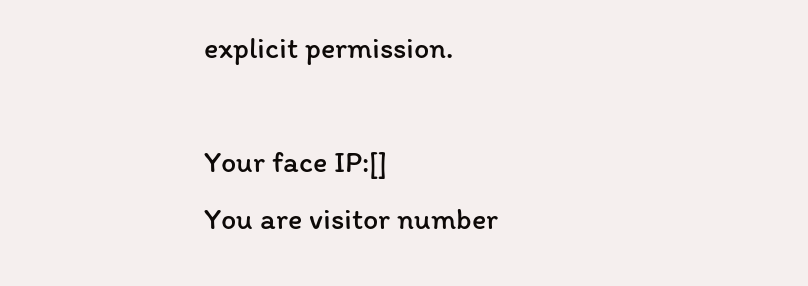explicit permission.

Your face IP:[]
You are visitor number